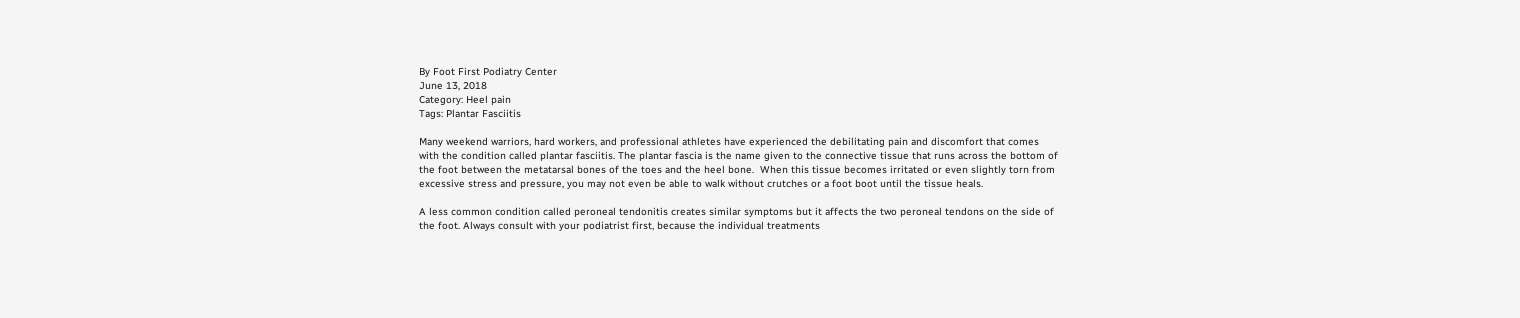By Foot First Podiatry Center
June 13, 2018
Category: Heel pain
Tags: Plantar Fasciitis

Many weekend warriors, hard workers, and professional athletes have experienced the debilitating pain and discomfort that comes with the condition called plantar fasciitis. The plantar fascia is the name given to the connective tissue that runs across the bottom of the foot between the metatarsal bones of the toes and the heel bone.  When this tissue becomes irritated or even slightly torn from excessive stress and pressure, you may not even be able to walk without crutches or a foot boot until the tissue heals.

A less common condition called peroneal tendonitis creates similar symptoms but it affects the two peroneal tendons on the side of the foot. Always consult with your podiatrist first, because the individual treatments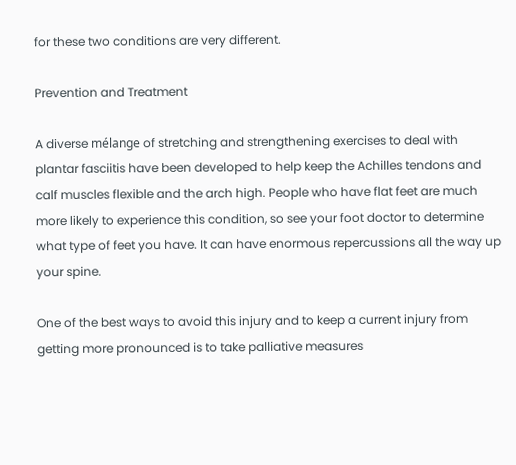for these two conditions are very different.

Prevention and Treatment

A diverse mélange of stretching and strengthening exercises to deal with plantar fasciitis have been developed to help keep the Achilles tendons and calf muscles flexible and the arch high. People who have flat feet are much more likely to experience this condition, so see your foot doctor to determine what type of feet you have. It can have enormous repercussions all the way up your spine.

One of the best ways to avoid this injury and to keep a current injury from getting more pronounced is to take palliative measures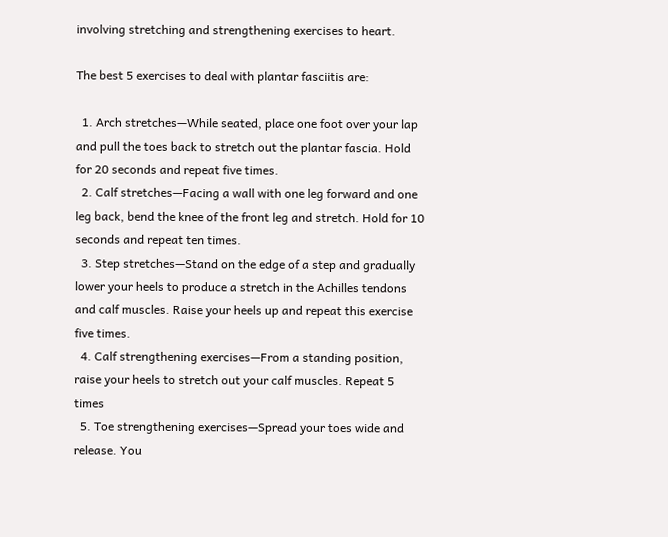involving stretching and strengthening exercises to heart.

The best 5 exercises to deal with plantar fasciitis are:

  1. Arch stretches—While seated, place one foot over your lap and pull the toes back to stretch out the plantar fascia. Hold for 20 seconds and repeat five times.
  2. Calf stretches—Facing a wall with one leg forward and one leg back, bend the knee of the front leg and stretch. Hold for 10 seconds and repeat ten times.
  3. Step stretches—Stand on the edge of a step and gradually lower your heels to produce a stretch in the Achilles tendons and calf muscles. Raise your heels up and repeat this exercise five times.
  4. Calf strengthening exercises—From a standing position, raise your heels to stretch out your calf muscles. Repeat 5 times
  5. Toe strengthening exercises—Spread your toes wide and release. You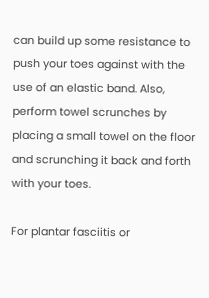can build up some resistance to push your toes against with the use of an elastic band. Also, perform towel scrunches by placing a small towel on the floor and scrunching it back and forth with your toes.

For plantar fasciitis or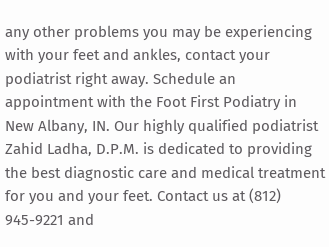any other problems you may be experiencing with your feet and ankles, contact your podiatrist right away. Schedule an appointment with the Foot First Podiatry in New Albany, IN. Our highly qualified podiatrist Zahid Ladha, D.P.M. is dedicated to providing the best diagnostic care and medical treatment for you and your feet. Contact us at (812) 945-9221 and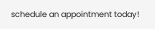schedule an appointment today!